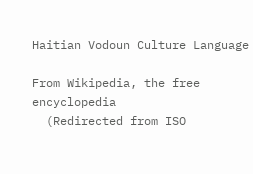Haitian Vodoun Culture Language

From Wikipedia, the free encyclopedia
  (Redirected from ISO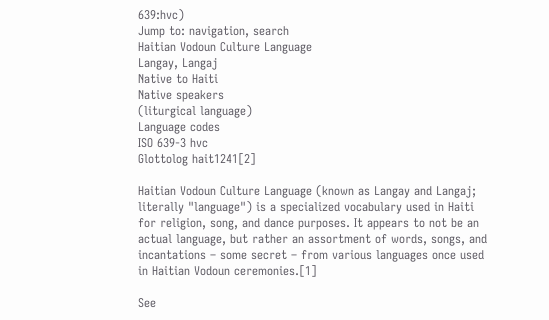639:hvc)
Jump to: navigation, search
Haitian Vodoun Culture Language
Langay, Langaj
Native to Haiti
Native speakers
(liturgical language)
Language codes
ISO 639-3 hvc
Glottolog hait1241[2]

Haitian Vodoun Culture Language (known as Langay and Langaj; literally "language") is a specialized vocabulary used in Haiti for religion, song, and dance purposes. It appears to not be an actual language, but rather an assortment of words, songs, and incantations – some secret – from various languages once used in Haitian Vodoun ceremonies.[1]

See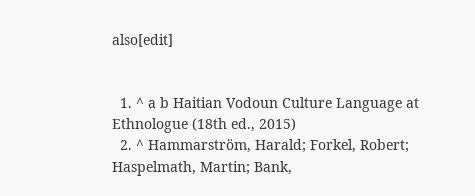also[edit]


  1. ^ a b Haitian Vodoun Culture Language at Ethnologue (18th ed., 2015)
  2. ^ Hammarström, Harald; Forkel, Robert; Haspelmath, Martin; Bank,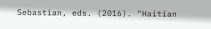Sebastian, eds. (2016). "Haitian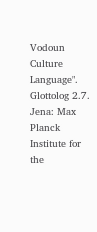Vodoun Culture Language". Glottolog 2.7. Jena: Max Planck Institute for the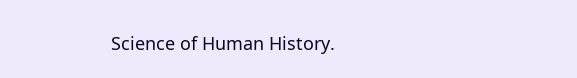Science of Human History.